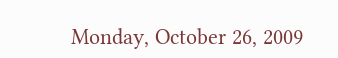Monday, October 26, 2009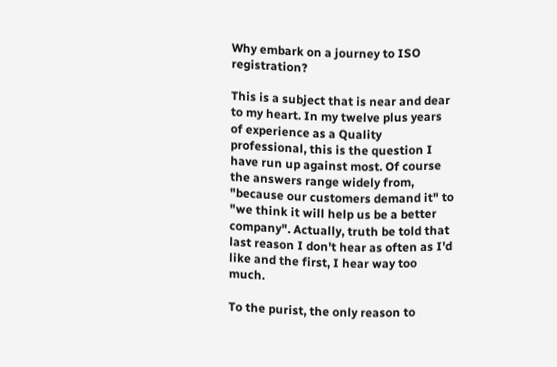Why embark on a journey to ISO registration?

This is a subject that is near and dear to my heart. In my twelve plus years of experience as a Quality professional, this is the question I have run up against most. Of course the answers range widely from, "because our customers demand it" to "we think it will help us be a better company". Actually, truth be told that last reason I don't hear as often as I'd like and the first, I hear way too much.

To the purist, the only reason to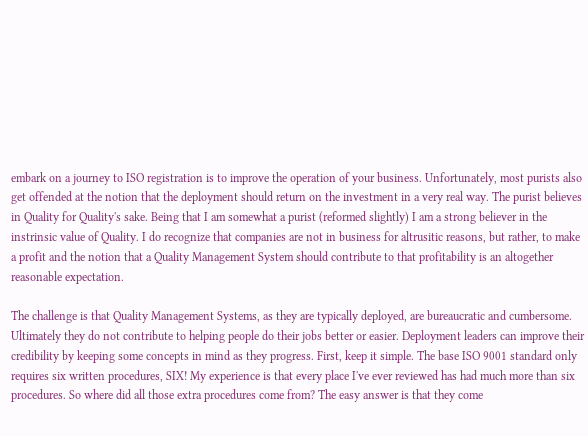embark on a journey to ISO registration is to improve the operation of your business. Unfortunately, most purists also get offended at the notion that the deployment should return on the investment in a very real way. The purist believes in Quality for Quality's sake. Being that I am somewhat a purist (reformed slightly) I am a strong believer in the instrinsic value of Quality. I do recognize that companies are not in business for altrusitic reasons, but rather, to make a profit and the notion that a Quality Management System should contribute to that profitability is an altogether reasonable expectation.

The challenge is that Quality Management Systems, as they are typically deployed, are bureaucratic and cumbersome. Ultimately they do not contribute to helping people do their jobs better or easier. Deployment leaders can improve their credibility by keeping some concepts in mind as they progress. First, keep it simple. The base ISO 9001 standard only requires six written procedures, SIX! My experience is that every place I've ever reviewed has had much more than six procedures. So where did all those extra procedures come from? The easy answer is that they come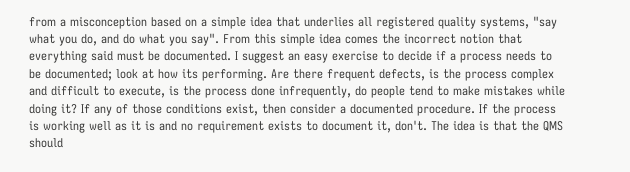from a misconception based on a simple idea that underlies all registered quality systems, "say what you do, and do what you say". From this simple idea comes the incorrect notion that everything said must be documented. I suggest an easy exercise to decide if a process needs to be documented; look at how its performing. Are there frequent defects, is the process complex and difficult to execute, is the process done infrequently, do people tend to make mistakes while doing it? If any of those conditions exist, then consider a documented procedure. If the process is working well as it is and no requirement exists to document it, don't. The idea is that the QMS should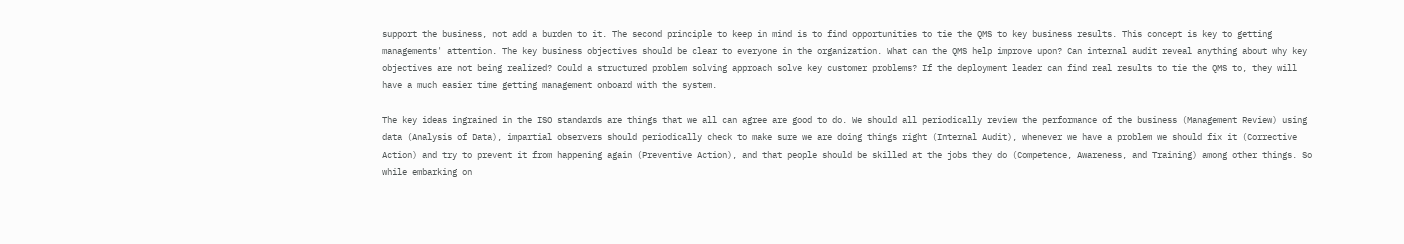support the business, not add a burden to it. The second principle to keep in mind is to find opportunities to tie the QMS to key business results. This concept is key to getting managements' attention. The key business objectives should be clear to everyone in the organization. What can the QMS help improve upon? Can internal audit reveal anything about why key objectives are not being realized? Could a structured problem solving approach solve key customer problems? If the deployment leader can find real results to tie the QMS to, they will have a much easier time getting management onboard with the system.

The key ideas ingrained in the ISO standards are things that we all can agree are good to do. We should all periodically review the performance of the business (Management Review) using data (Analysis of Data), impartial observers should periodically check to make sure we are doing things right (Internal Audit), whenever we have a problem we should fix it (Corrective Action) and try to prevent it from happening again (Preventive Action), and that people should be skilled at the jobs they do (Competence, Awareness, and Training) among other things. So while embarking on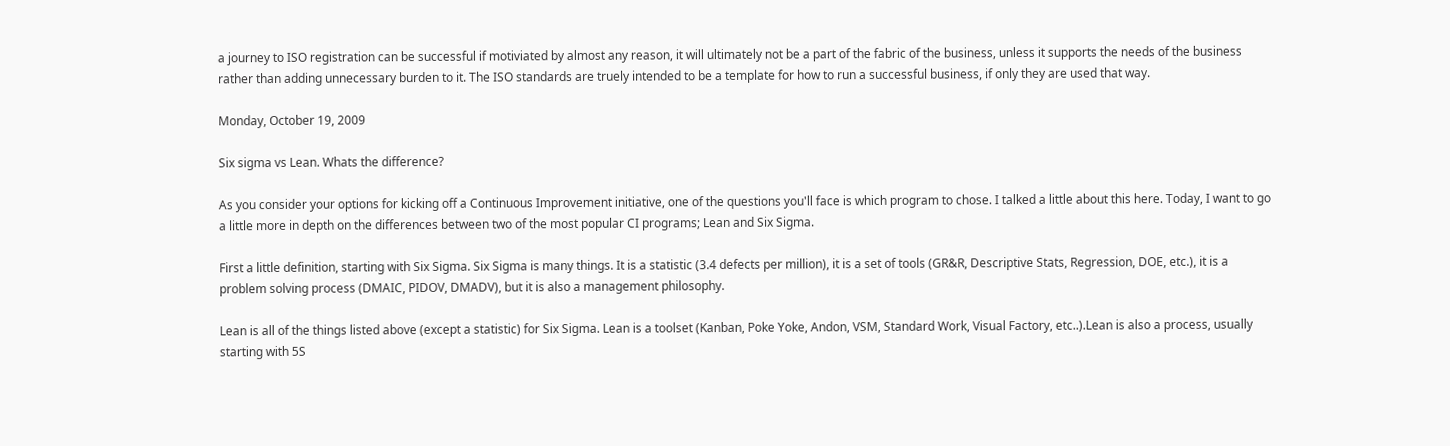a journey to ISO registration can be successful if motiviated by almost any reason, it will ultimately not be a part of the fabric of the business, unless it supports the needs of the business rather than adding unnecessary burden to it. The ISO standards are truely intended to be a template for how to run a successful business, if only they are used that way.

Monday, October 19, 2009

Six sigma vs Lean. Whats the difference?

As you consider your options for kicking off a Continuous Improvement initiative, one of the questions you'll face is which program to chose. I talked a little about this here. Today, I want to go a little more in depth on the differences between two of the most popular CI programs; Lean and Six Sigma.

First a little definition, starting with Six Sigma. Six Sigma is many things. It is a statistic (3.4 defects per million), it is a set of tools (GR&R, Descriptive Stats, Regression, DOE, etc.), it is a problem solving process (DMAIC, PIDOV, DMADV), but it is also a management philosophy.

Lean is all of the things listed above (except a statistic) for Six Sigma. Lean is a toolset (Kanban, Poke Yoke, Andon, VSM, Standard Work, Visual Factory, etc..).Lean is also a process, usually starting with 5S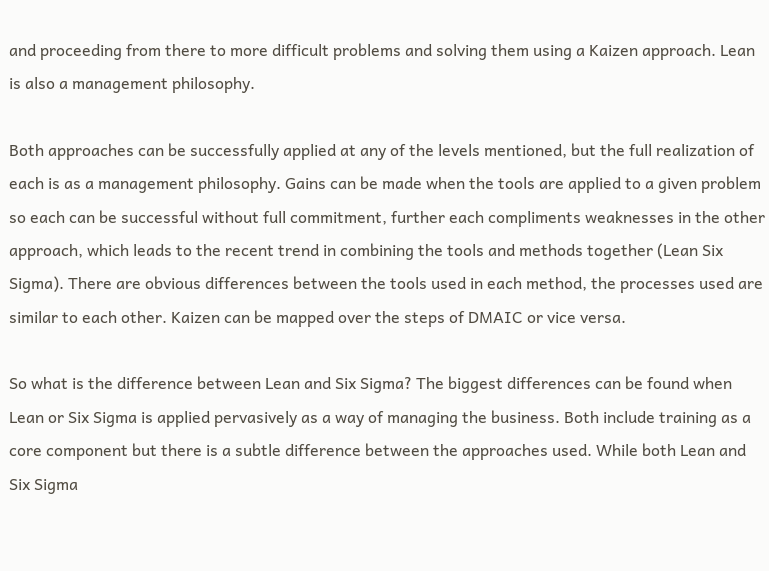and proceeding from there to more difficult problems and solving them using a Kaizen approach. Lean is also a management philosophy.

Both approaches can be successfully applied at any of the levels mentioned, but the full realization of each is as a management philosophy. Gains can be made when the tools are applied to a given problem so each can be successful without full commitment, further each compliments weaknesses in the other approach, which leads to the recent trend in combining the tools and methods together (Lean Six Sigma). There are obvious differences between the tools used in each method, the processes used are similar to each other. Kaizen can be mapped over the steps of DMAIC or vice versa.

So what is the difference between Lean and Six Sigma? The biggest differences can be found when Lean or Six Sigma is applied pervasively as a way of managing the business. Both include training as a core component but there is a subtle difference between the approaches used. While both Lean and Six Sigma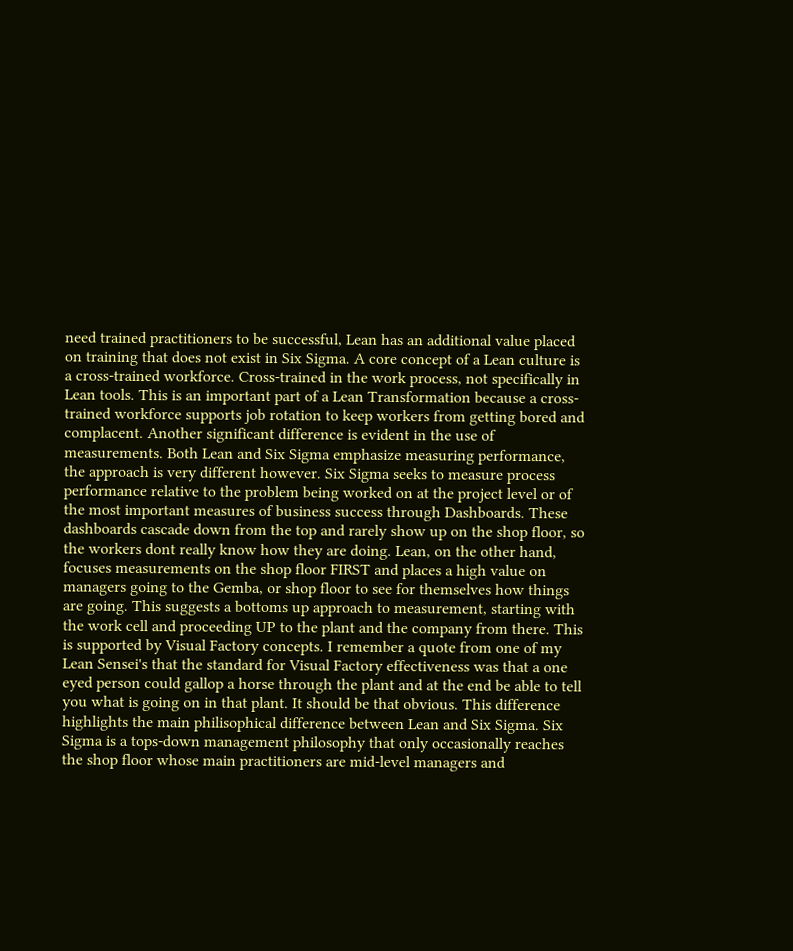need trained practitioners to be successful, Lean has an additional value placed on training that does not exist in Six Sigma. A core concept of a Lean culture is a cross-trained workforce. Cross-trained in the work process, not specifically in Lean tools. This is an important part of a Lean Transformation because a cross-trained workforce supports job rotation to keep workers from getting bored and complacent. Another significant difference is evident in the use of measurements. Both Lean and Six Sigma emphasize measuring performance, the approach is very different however. Six Sigma seeks to measure process performance relative to the problem being worked on at the project level or of the most important measures of business success through Dashboards. These dashboards cascade down from the top and rarely show up on the shop floor, so the workers dont really know how they are doing. Lean, on the other hand, focuses measurements on the shop floor FIRST and places a high value on managers going to the Gemba, or shop floor to see for themselves how things are going. This suggests a bottoms up approach to measurement, starting with the work cell and proceeding UP to the plant and the company from there. This is supported by Visual Factory concepts. I remember a quote from one of my Lean Sensei's that the standard for Visual Factory effectiveness was that a one eyed person could gallop a horse through the plant and at the end be able to tell you what is going on in that plant. It should be that obvious. This difference highlights the main philisophical difference between Lean and Six Sigma. Six Sigma is a tops-down management philosophy that only occasionally reaches the shop floor whose main practitioners are mid-level managers and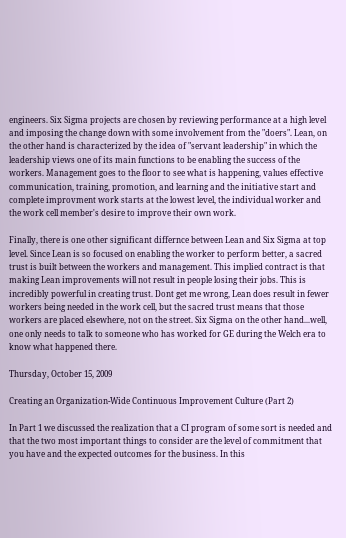engineers. Six Sigma projects are chosen by reviewing performance at a high level and imposing the change down with some involvement from the "doers". Lean, on the other hand is characterized by the idea of "servant leadership" in which the leadership views one of its main functions to be enabling the success of the workers. Management goes to the floor to see what is happening, values effective communication, training, promotion, and learning and the initiative start and complete improvment work starts at the lowest level, the individual worker and the work cell member's desire to improve their own work.

Finally, there is one other significant differnce between Lean and Six Sigma at top level. Since Lean is so focused on enabling the worker to perform better, a sacred trust is built between the workers and management. This implied contract is that making Lean improvements will not result in people losing their jobs. This is incredibly powerful in creating trust. Dont get me wrong, Lean does result in fewer workers being needed in the work cell, but the sacred trust means that those workers are placed elsewhere, not on the street. Six Sigma on the other hand...well, one only needs to talk to someone who has worked for GE during the Welch era to know what happened there.

Thursday, October 15, 2009

Creating an Organization-Wide Continuous Improvement Culture (Part 2)

In Part 1 we discussed the realization that a CI program of some sort is needed and that the two most important things to consider are the level of commitment that you have and the expected outcomes for the business. In this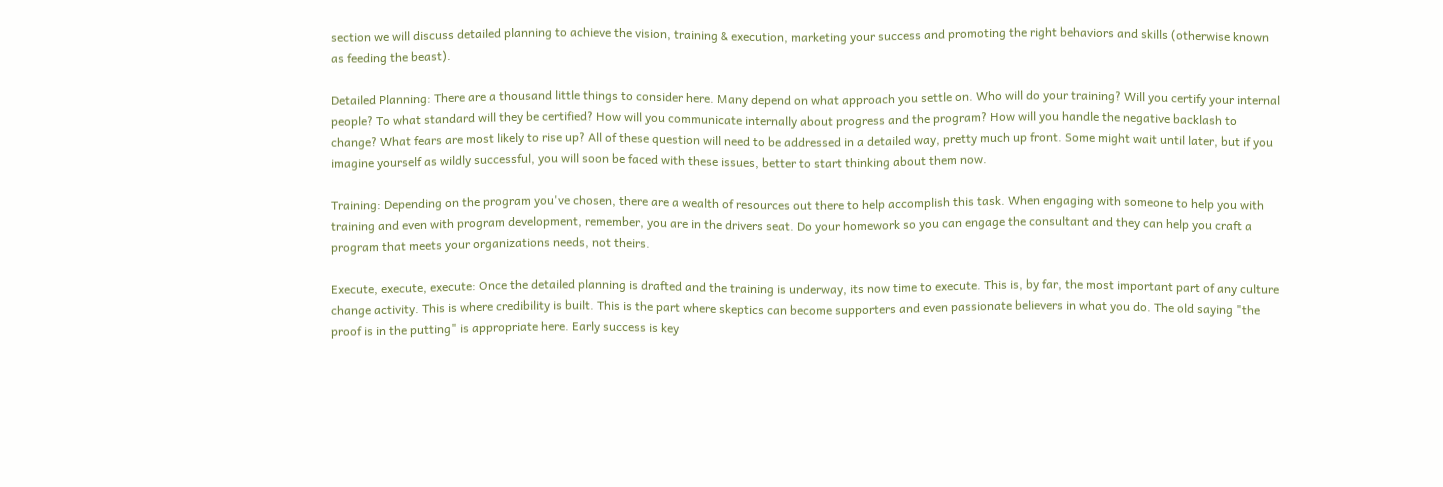section we will discuss detailed planning to achieve the vision, training & execution, marketing your success and promoting the right behaviors and skills (otherwise known as feeding the beast).

Detailed Planning: There are a thousand little things to consider here. Many depend on what approach you settle on. Who will do your training? Will you certify your internal people? To what standard will they be certified? How will you communicate internally about progress and the program? How will you handle the negative backlash to change? What fears are most likely to rise up? All of these question will need to be addressed in a detailed way, pretty much up front. Some might wait until later, but if you imagine yourself as wildly successful, you will soon be faced with these issues, better to start thinking about them now.

Training: Depending on the program you've chosen, there are a wealth of resources out there to help accomplish this task. When engaging with someone to help you with training and even with program development, remember, you are in the drivers seat. Do your homework so you can engage the consultant and they can help you craft a program that meets your organizations needs, not theirs.

Execute, execute, execute: Once the detailed planning is drafted and the training is underway, its now time to execute. This is, by far, the most important part of any culture change activity. This is where credibility is built. This is the part where skeptics can become supporters and even passionate believers in what you do. The old saying "the proof is in the putting" is appropriate here. Early success is key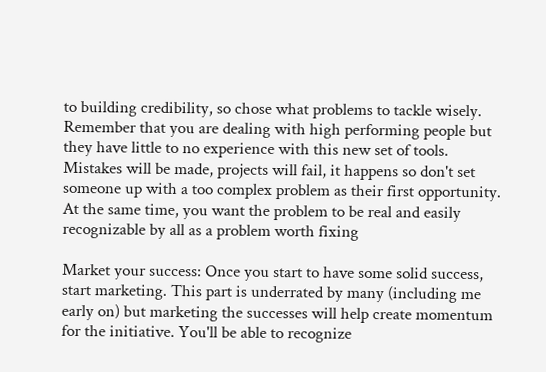to building credibility, so chose what problems to tackle wisely. Remember that you are dealing with high performing people but they have little to no experience with this new set of tools. Mistakes will be made, projects will fail, it happens so don't set someone up with a too complex problem as their first opportunity. At the same time, you want the problem to be real and easily recognizable by all as a problem worth fixing

Market your success: Once you start to have some solid success, start marketing. This part is underrated by many (including me early on) but marketing the successes will help create momentum for the initiative. You'll be able to recognize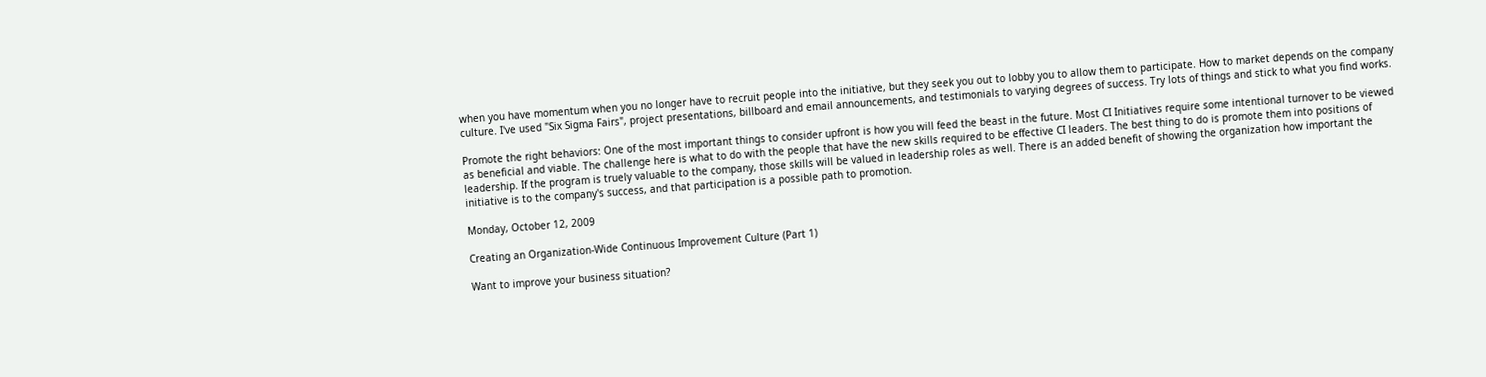when you have momentum when you no longer have to recruit people into the initiative, but they seek you out to lobby you to allow them to participate. How to market depends on the company culture. I've used "Six Sigma Fairs", project presentations, billboard and email announcements, and testimonials to varying degrees of success. Try lots of things and stick to what you find works.

Promote the right behaviors: One of the most important things to consider upfront is how you will feed the beast in the future. Most CI Initiatives require some intentional turnover to be viewed as beneficial and viable. The challenge here is what to do with the people that have the new skills required to be effective CI leaders. The best thing to do is promote them into positions of leadership. If the program is truely valuable to the company, those skills will be valued in leadership roles as well. There is an added benefit of showing the organization how important the initiative is to the company's success, and that participation is a possible path to promotion.

Monday, October 12, 2009

Creating an Organization-Wide Continuous Improvement Culture (Part 1)

Want to improve your business situation?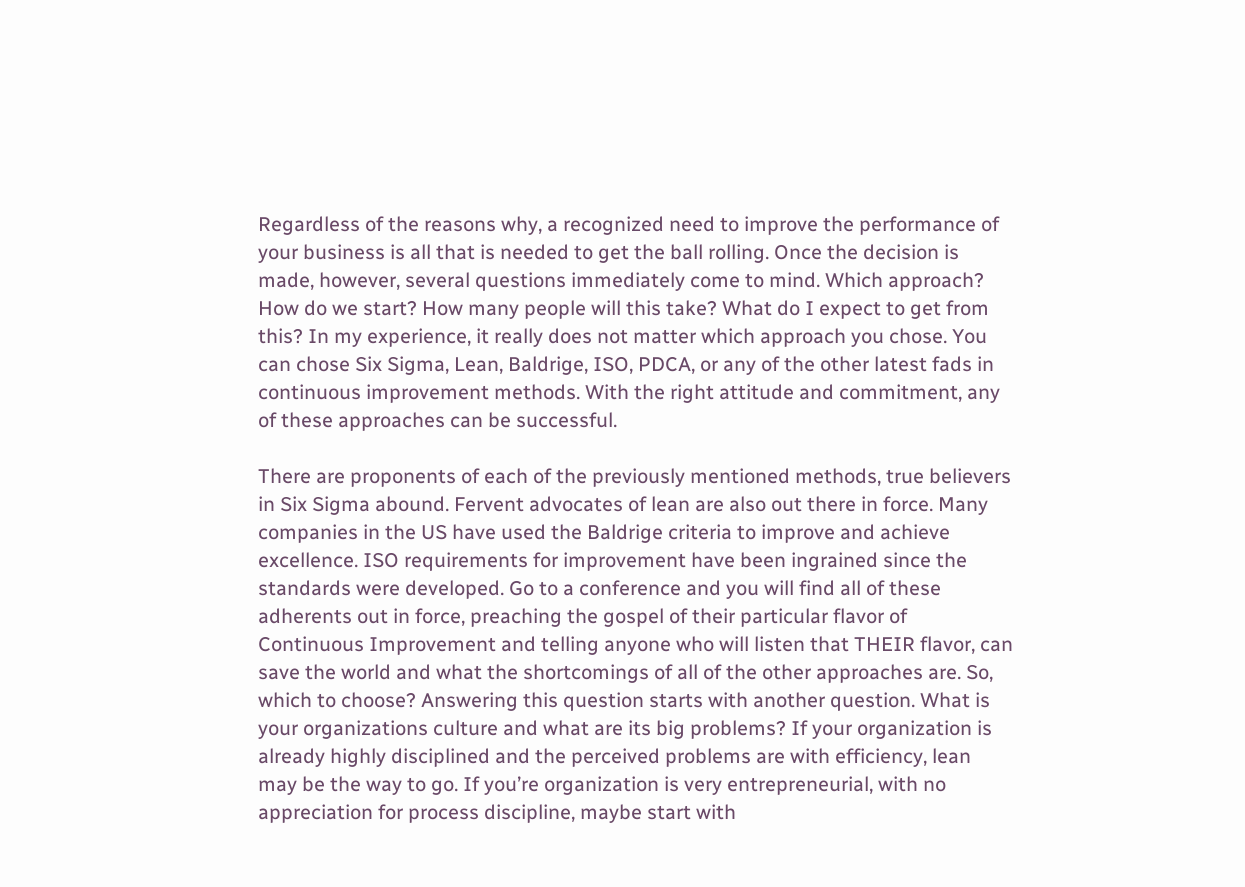Regardless of the reasons why, a recognized need to improve the performance of your business is all that is needed to get the ball rolling. Once the decision is made, however, several questions immediately come to mind. Which approach? How do we start? How many people will this take? What do I expect to get from this? In my experience, it really does not matter which approach you chose. You can chose Six Sigma, Lean, Baldrige, ISO, PDCA, or any of the other latest fads in continuous improvement methods. With the right attitude and commitment, any of these approaches can be successful.

There are proponents of each of the previously mentioned methods, true believers in Six Sigma abound. Fervent advocates of lean are also out there in force. Many companies in the US have used the Baldrige criteria to improve and achieve excellence. ISO requirements for improvement have been ingrained since the standards were developed. Go to a conference and you will find all of these adherents out in force, preaching the gospel of their particular flavor of Continuous Improvement and telling anyone who will listen that THEIR flavor, can save the world and what the shortcomings of all of the other approaches are. So, which to choose? Answering this question starts with another question. What is your organizations culture and what are its big problems? If your organization is already highly disciplined and the perceived problems are with efficiency, lean may be the way to go. If you’re organization is very entrepreneurial, with no appreciation for process discipline, maybe start with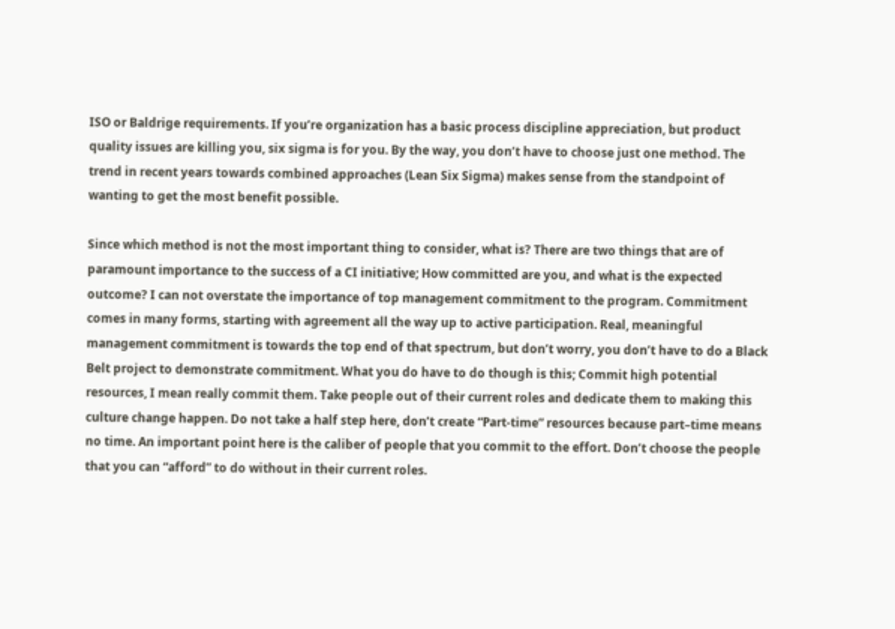ISO or Baldrige requirements. If you’re organization has a basic process discipline appreciation, but product quality issues are killing you, six sigma is for you. By the way, you don’t have to choose just one method. The trend in recent years towards combined approaches (Lean Six Sigma) makes sense from the standpoint of wanting to get the most benefit possible.

Since which method is not the most important thing to consider, what is? There are two things that are of paramount importance to the success of a CI initiative; How committed are you, and what is the expected outcome? I can not overstate the importance of top management commitment to the program. Commitment comes in many forms, starting with agreement all the way up to active participation. Real, meaningful management commitment is towards the top end of that spectrum, but don’t worry, you don’t have to do a Black Belt project to demonstrate commitment. What you do have to do though is this; Commit high potential resources, I mean really commit them. Take people out of their current roles and dedicate them to making this culture change happen. Do not take a half step here, don’t create “Part-time” resources because part–time means no time. An important point here is the caliber of people that you commit to the effort. Don’t choose the people that you can “afford” to do without in their current roles.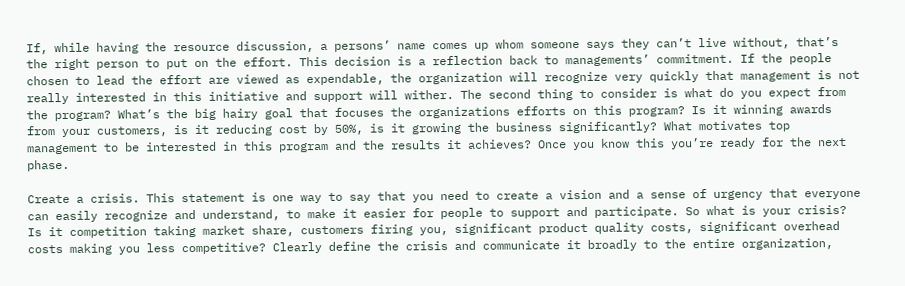If, while having the resource discussion, a persons’ name comes up whom someone says they can’t live without, that’s the right person to put on the effort. This decision is a reflection back to managements’ commitment. If the people chosen to lead the effort are viewed as expendable, the organization will recognize very quickly that management is not really interested in this initiative and support will wither. The second thing to consider is what do you expect from the program? What’s the big hairy goal that focuses the organizations efforts on this program? Is it winning awards from your customers, is it reducing cost by 50%, is it growing the business significantly? What motivates top management to be interested in this program and the results it achieves? Once you know this you’re ready for the next phase.

Create a crisis. This statement is one way to say that you need to create a vision and a sense of urgency that everyone can easily recognize and understand, to make it easier for people to support and participate. So what is your crisis? Is it competition taking market share, customers firing you, significant product quality costs, significant overhead costs making you less competitive? Clearly define the crisis and communicate it broadly to the entire organization,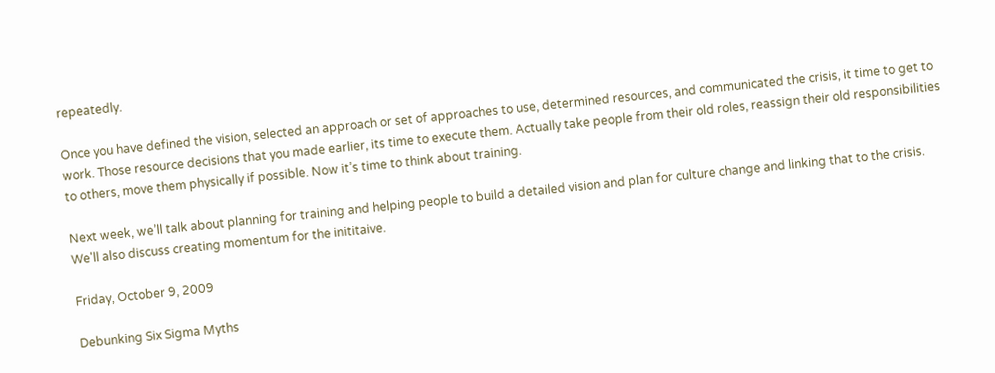repeatedly.

Once you have defined the vision, selected an approach or set of approaches to use, determined resources, and communicated the crisis, it time to get to work. Those resource decisions that you made earlier, its time to execute them. Actually take people from their old roles, reassign their old responsibilities to others, move them physically if possible. Now it’s time to think about training.

Next week, we’ll talk about planning for training and helping people to build a detailed vision and plan for culture change and linking that to the crisis. We'll also discuss creating momentum for the inititaive.

Friday, October 9, 2009

Debunking Six Sigma Myths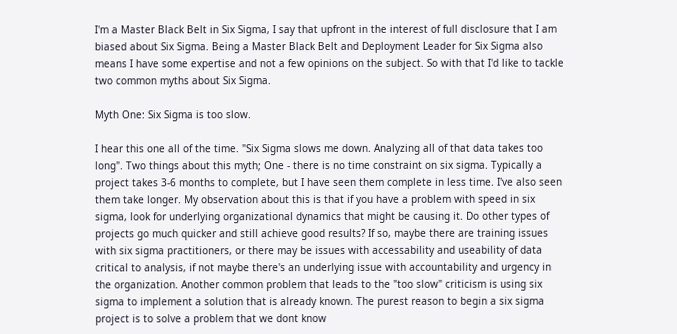I'm a Master Black Belt in Six Sigma, I say that upfront in the interest of full disclosure that I am biased about Six Sigma. Being a Master Black Belt and Deployment Leader for Six Sigma also means I have some expertise and not a few opinions on the subject. So with that I'd like to tackle two common myths about Six Sigma.

Myth One: Six Sigma is too slow.

I hear this one all of the time. "Six Sigma slows me down. Analyzing all of that data takes too long". Two things about this myth; One - there is no time constraint on six sigma. Typically a project takes 3-6 months to complete, but I have seen them complete in less time. I've also seen them take longer. My observation about this is that if you have a problem with speed in six sigma, look for underlying organizational dynamics that might be causing it. Do other types of projects go much quicker and still achieve good results? If so, maybe there are training issues with six sigma practitioners, or there may be issues with accessability and useability of data critical to analysis, if not maybe there's an underlying issue with accountability and urgency in the organization. Another common problem that leads to the "too slow" criticism is using six sigma to implement a solution that is already known. The purest reason to begin a six sigma project is to solve a problem that we dont know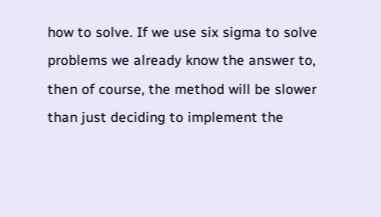how to solve. If we use six sigma to solve problems we already know the answer to, then of course, the method will be slower than just deciding to implement the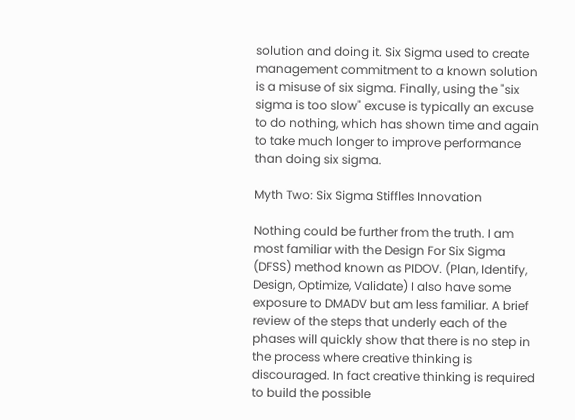solution and doing it. Six Sigma used to create management commitment to a known solution is a misuse of six sigma. Finally, using the "six sigma is too slow" excuse is typically an excuse to do nothing, which has shown time and again to take much longer to improve performance than doing six sigma.

Myth Two: Six Sigma Stiffles Innovation

Nothing could be further from the truth. I am most familiar with the Design For Six Sigma (DFSS) method known as PIDOV. (Plan, Identify, Design, Optimize, Validate) I also have some exposure to DMADV but am less familiar. A brief review of the steps that underly each of the phases will quickly show that there is no step in the process where creative thinking is discouraged. In fact creative thinking is required to build the possible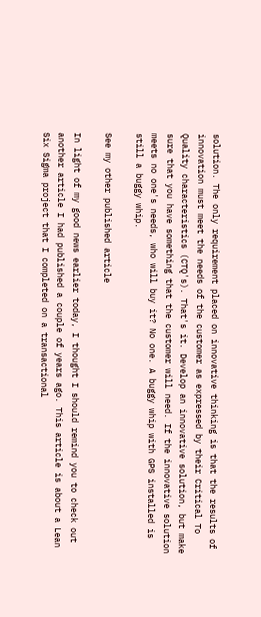solution. The only requirement placed on innovative thinking is that the results of innovation must meet the needs of the customer as expressed by their Critical To Quality characteristics (CTQ's). That's it. Develop an innovative solution, but make sure that you have something that the customer will need. If the innovative solution meets no one's needs, who will buy it? No one. A buggy whip with GPS installed is still a buggy whip.

See my other published article

In light of my good news earlier today, I thought I should remind you to check out another article I had published a couple of years ago. This article is about a Lean Six Sigma project that I completed on a transactional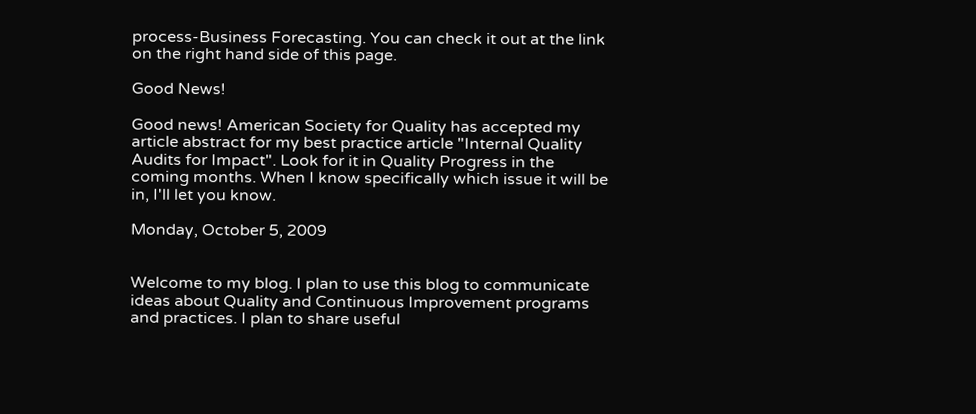process-Business Forecasting. You can check it out at the link on the right hand side of this page.

Good News!

Good news! American Society for Quality has accepted my article abstract for my best practice article "Internal Quality Audits for Impact". Look for it in Quality Progress in the coming months. When I know specifically which issue it will be in, I'll let you know.

Monday, October 5, 2009


Welcome to my blog. I plan to use this blog to communicate ideas about Quality and Continuous Improvement programs and practices. I plan to share useful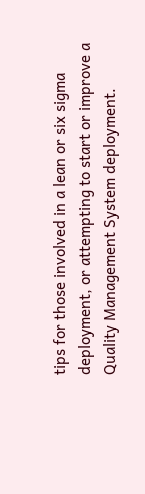tips for those involved in a lean or six sigma deployment, or attempting to start or improve a Quality Management System deployment.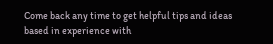Come back any time to get helpful tips and ideas based in experience with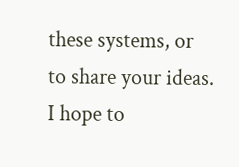these systems, or to share your ideas. I hope to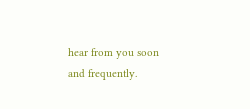hear from you soon and frequently.